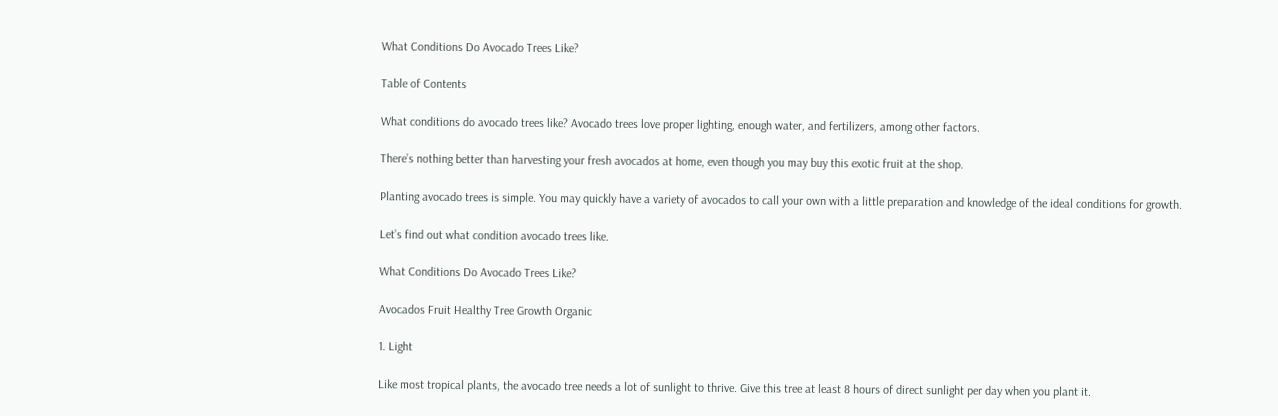What Conditions Do Avocado Trees Like?

Table of Contents

What conditions do avocado trees like? Avocado trees love proper lighting, enough water, and fertilizers, among other factors.

There’s nothing better than harvesting your fresh avocados at home, even though you may buy this exotic fruit at the shop.

Planting avocado trees is simple. You may quickly have a variety of avocados to call your own with a little preparation and knowledge of the ideal conditions for growth.

Let’s find out what condition avocado trees like.

What Conditions Do Avocado Trees Like?

Avocados Fruit Healthy Tree Growth Organic

1. Light

Like most tropical plants, the avocado tree needs a lot of sunlight to thrive. Give this tree at least 8 hours of direct sunlight per day when you plant it.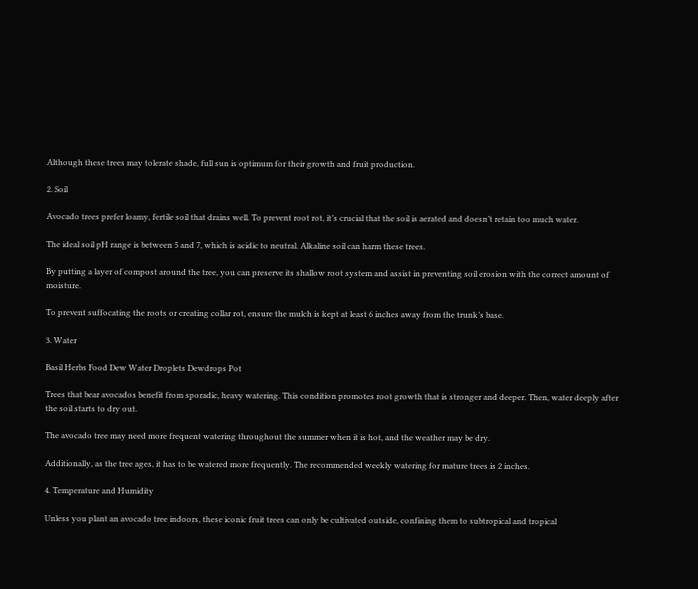Although these trees may tolerate shade, full sun is optimum for their growth and fruit production.

2. Soil

Avocado trees prefer loamy, fertile soil that drains well. To prevent root rot, it’s crucial that the soil is aerated and doesn’t retain too much water.

The ideal soil pH range is between 5 and 7, which is acidic to neutral. Alkaline soil can harm these trees.

By putting a layer of compost around the tree, you can preserve its shallow root system and assist in preventing soil erosion with the correct amount of moisture.

To prevent suffocating the roots or creating collar rot, ensure the mulch is kept at least 6 inches away from the trunk’s base.

3. Water

Basil Herbs Food Dew Water Droplets Dewdrops Pot

Trees that bear avocados benefit from sporadic, heavy watering. This condition promotes root growth that is stronger and deeper. Then, water deeply after the soil starts to dry out.

The avocado tree may need more frequent watering throughout the summer when it is hot, and the weather may be dry.

Additionally, as the tree ages, it has to be watered more frequently. The recommended weekly watering for mature trees is 2 inches.

4. Temperature and Humidity

Unless you plant an avocado tree indoors, these iconic fruit trees can only be cultivated outside, confining them to subtropical and tropical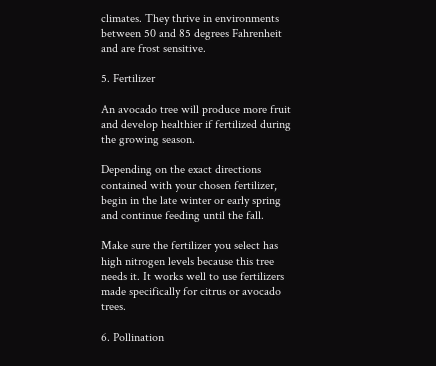climates. They thrive in environments between 50 and 85 degrees Fahrenheit and are frost sensitive.

5. Fertilizer

An avocado tree will produce more fruit and develop healthier if fertilized during the growing season.

Depending on the exact directions contained with your chosen fertilizer, begin in the late winter or early spring and continue feeding until the fall.

Make sure the fertilizer you select has high nitrogen levels because this tree needs it. It works well to use fertilizers made specifically for citrus or avocado trees.

6. Pollination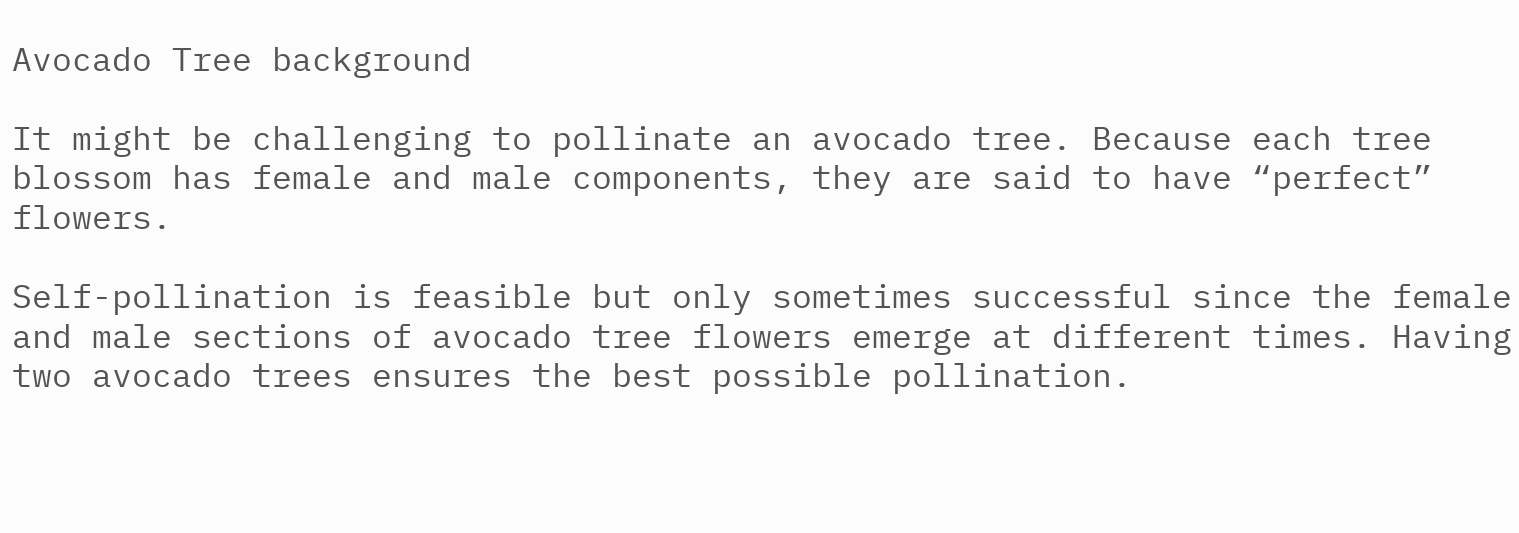Avocado Tree background

It might be challenging to pollinate an avocado tree. Because each tree blossom has female and male components, they are said to have “perfect” flowers.

Self-pollination is feasible but only sometimes successful since the female and male sections of avocado tree flowers emerge at different times. Having two avocado trees ensures the best possible pollination.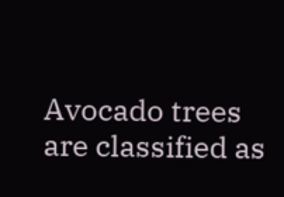Avocado trees are classified as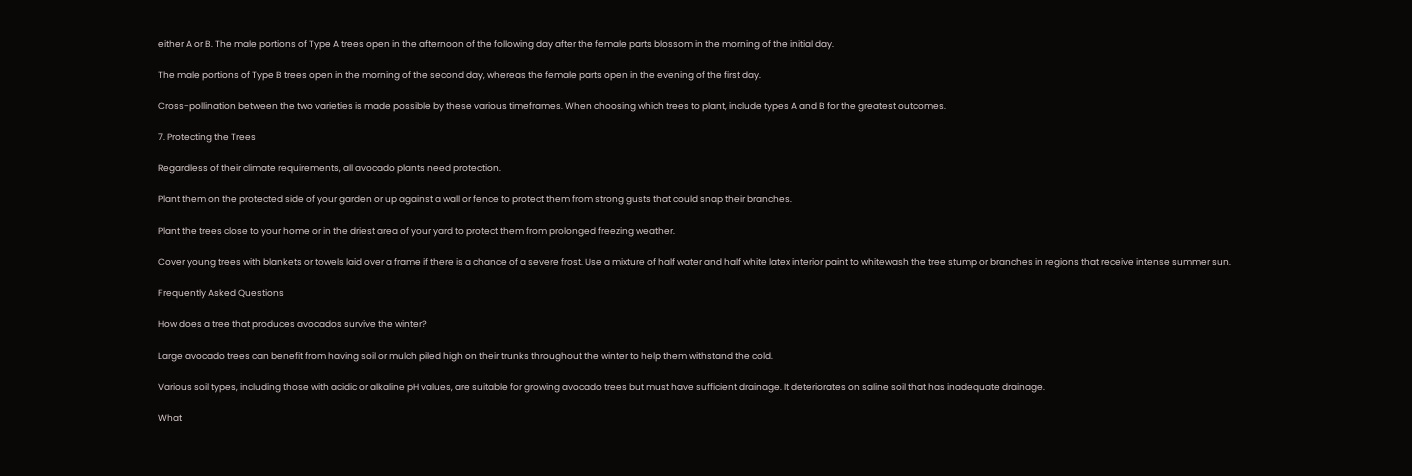either A or B. The male portions of Type A trees open in the afternoon of the following day after the female parts blossom in the morning of the initial day.

The male portions of Type B trees open in the morning of the second day, whereas the female parts open in the evening of the first day.

Cross-pollination between the two varieties is made possible by these various timeframes. When choosing which trees to plant, include types A and B for the greatest outcomes.

7. Protecting the Trees

Regardless of their climate requirements, all avocado plants need protection.

Plant them on the protected side of your garden or up against a wall or fence to protect them from strong gusts that could snap their branches.

Plant the trees close to your home or in the driest area of your yard to protect them from prolonged freezing weather.

Cover young trees with blankets or towels laid over a frame if there is a chance of a severe frost. Use a mixture of half water and half white latex interior paint to whitewash the tree stump or branches in regions that receive intense summer sun.

Frequently Asked Questions

How does a tree that produces avocados survive the winter?

Large avocado trees can benefit from having soil or mulch piled high on their trunks throughout the winter to help them withstand the cold.

Various soil types, including those with acidic or alkaline pH values, are suitable for growing avocado trees but must have sufficient drainage. It deteriorates on saline soil that has inadequate drainage.

What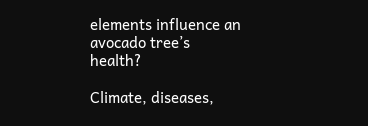elements influence an avocado tree’s health?

Climate, diseases,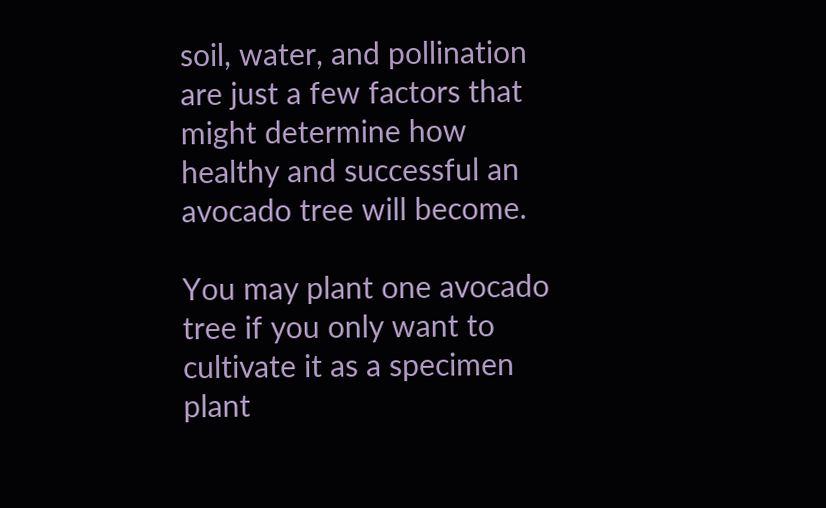soil, water, and pollination are just a few factors that might determine how healthy and successful an avocado tree will become.

You may plant one avocado tree if you only want to cultivate it as a specimen plant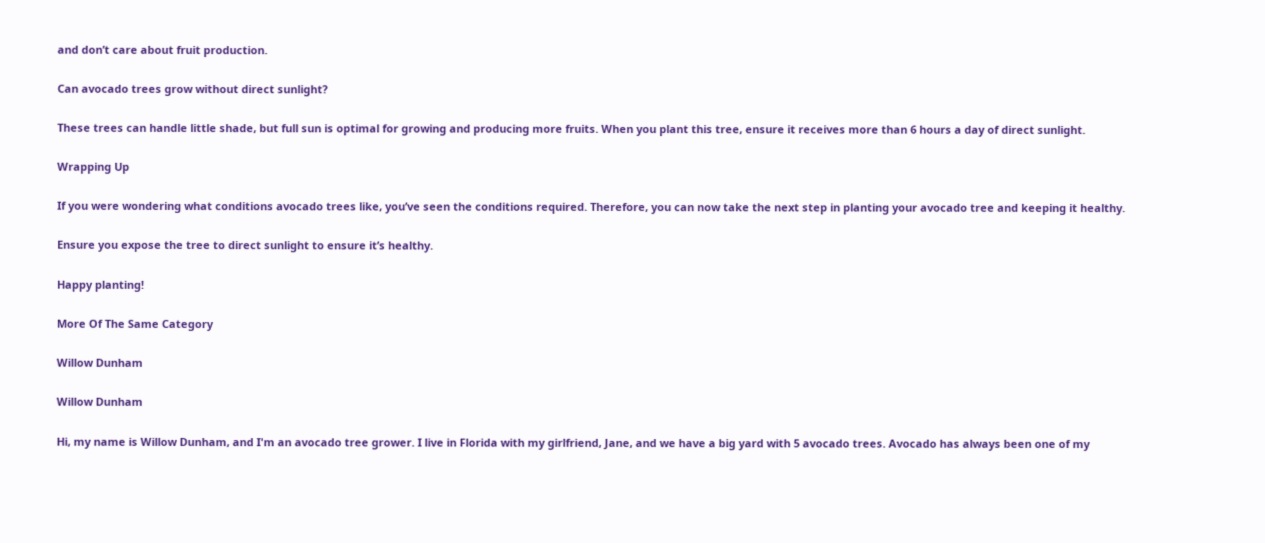and don’t care about fruit production.

Can avocado trees grow without direct sunlight?

These trees can handle little shade, but full sun is optimal for growing and producing more fruits. When you plant this tree, ensure it receives more than 6 hours a day of direct sunlight.

Wrapping Up

If you were wondering what conditions avocado trees like, you’ve seen the conditions required. Therefore, you can now take the next step in planting your avocado tree and keeping it healthy.

Ensure you expose the tree to direct sunlight to ensure it’s healthy.

Happy planting!

More Of The Same Category

Willow Dunham

Willow Dunham

Hi, my name is Willow Dunham, and I'm an avocado tree grower. I live in Florida with my girlfriend, Jane, and we have a big yard with 5 avocado trees. Avocado has always been one of my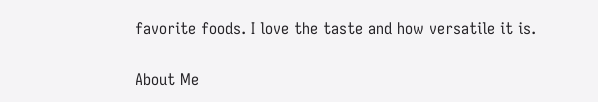favorite foods. I love the taste and how versatile it is.

About Me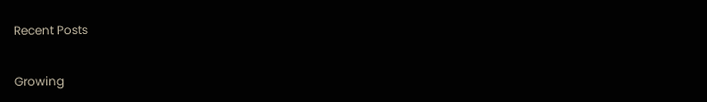Recent Posts

Growing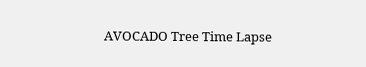AVOCADO Tree Time Lapse